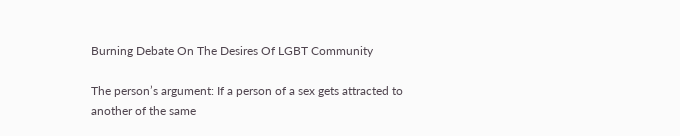Burning Debate On The Desires Of LGBT Community

The person’s argument: If a person of a sex gets attracted to another of the same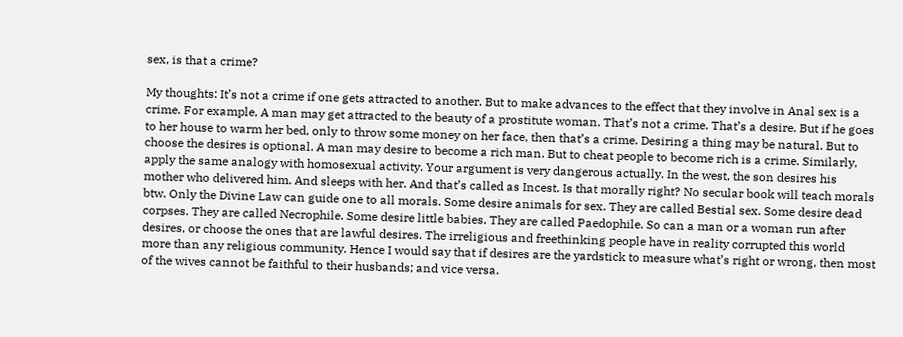sex, is that a crime?

My thoughts: It’s not a crime if one gets attracted to another. But to make advances to the effect that they involve in Anal sex is a crime. For example, A man may get attracted to the beauty of a prostitute woman. That’s not a crime. That’s a desire. But if he goes to her house to warm her bed, only to throw some money on her face, then that’s a crime. Desiring a thing may be natural. But to choose the desires is optional. A man may desire to become a rich man. But to cheat people to become rich is a crime. Similarly, apply the same analogy with homosexual activity. Your argument is very dangerous actually. In the west, the son desires his mother who delivered him. And sleeps with her. And that’s called as Incest. Is that morally right? No secular book will teach morals btw. Only the Divine Law can guide one to all morals. Some desire animals for sex. They are called Bestial sex. Some desire dead corpses. They are called Necrophile. Some desire little babies. They are called Paedophile. So can a man or a woman run after desires, or choose the ones that are lawful desires. The irreligious and freethinking people have in reality corrupted this world more than any religious community. Hence I would say that if desires are the yardstick to measure what’s right or wrong, then most of the wives cannot be faithful to their husbands; and vice versa.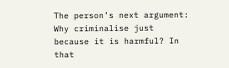The person’s next argument: Why criminalise just because it is harmful? In that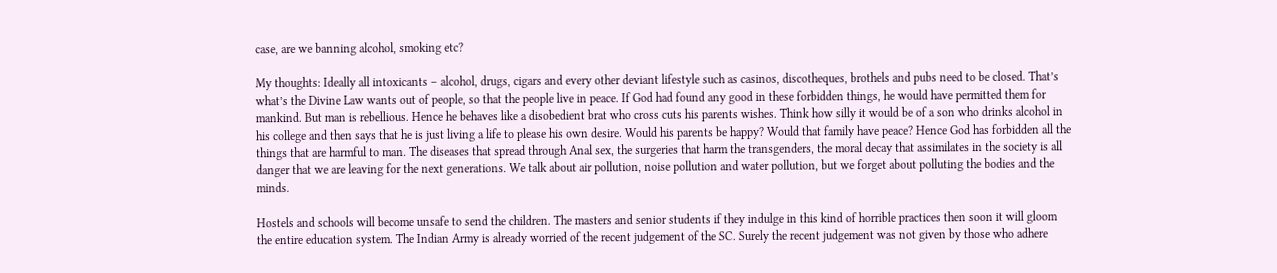case, are we banning alcohol, smoking etc?

My thoughts: Ideally all intoxicants – alcohol, drugs, cigars and every other deviant lifestyle such as casinos, discotheques, brothels and pubs need to be closed. That’s what’s the Divine Law wants out of people, so that the people live in peace. If God had found any good in these forbidden things, he would have permitted them for mankind. But man is rebellious. Hence he behaves like a disobedient brat who cross cuts his parents wishes. Think how silly it would be of a son who drinks alcohol in his college and then says that he is just living a life to please his own desire. Would his parents be happy? Would that family have peace? Hence God has forbidden all the things that are harmful to man. The diseases that spread through Anal sex, the surgeries that harm the transgenders, the moral decay that assimilates in the society is all danger that we are leaving for the next generations. We talk about air pollution, noise pollution and water pollution, but we forget about polluting the bodies and the minds.

Hostels and schools will become unsafe to send the children. The masters and senior students if they indulge in this kind of horrible practices then soon it will gloom the entire education system. The Indian Army is already worried of the recent judgement of the SC. Surely the recent judgement was not given by those who adhere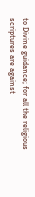to Divine guidance; for all the religious scriptures are against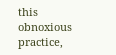this obnoxious practice,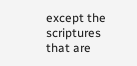except the scriptures that are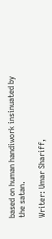based on human handiwork insinuated by the satan.

Writer: Umar Shariff,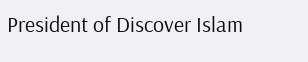President of Discover Islam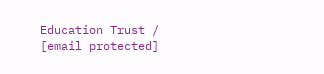Education Trust /
[email protected]